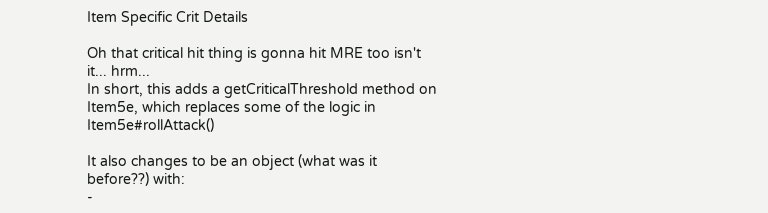Item Specific Crit Details

Oh that critical hit thing is gonna hit MRE too isn't it... hrm...
In short, this adds a getCriticalThreshold method on Item5e, which replaces some of the logic in Item5e#rollAttack()

It also changes to be an object (what was it before??) with:
-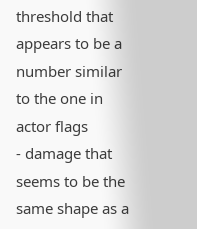threshold that appears to be a number similar to the one in actor flags
- damage that seems to be the same shape as a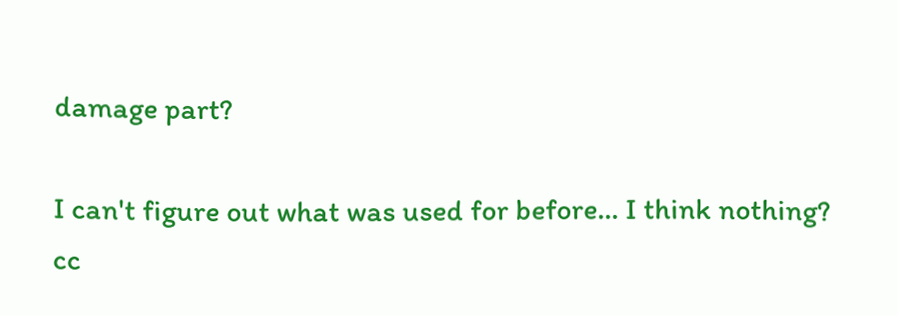damage part?

I can't figure out what was used for before... I think nothing?
cc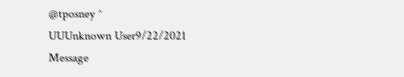@tposney ^
UUUnknown User9/22/2021
Message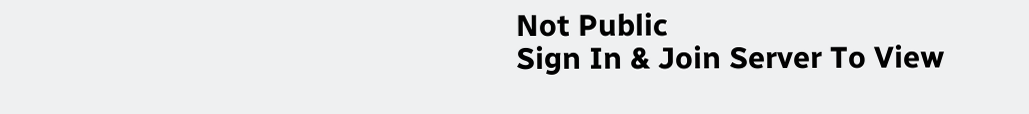Not Public
Sign In & Join Server To View